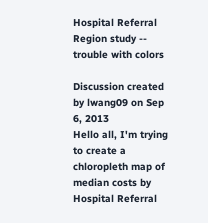Hospital Referral Region study -- trouble with colors

Discussion created by lwang09 on Sep 6, 2013
Hello all, I'm trying to create a chloropleth map of median costs by Hospital Referral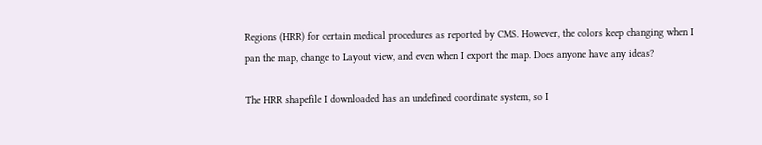Regions (HRR) for certain medical procedures as reported by CMS. However, the colors keep changing when I pan the map, change to Layout view, and even when I export the map. Does anyone have any ideas?

The HRR shapefile I downloaded has an undefined coordinate system, so I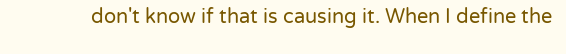don't know if that is causing it. When I define the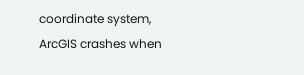coordinate system, ArcGIS crashes when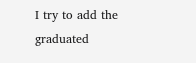I try to add the graduated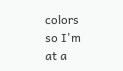colors so I'm at a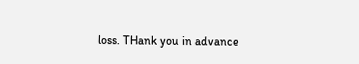loss. THank you in advance